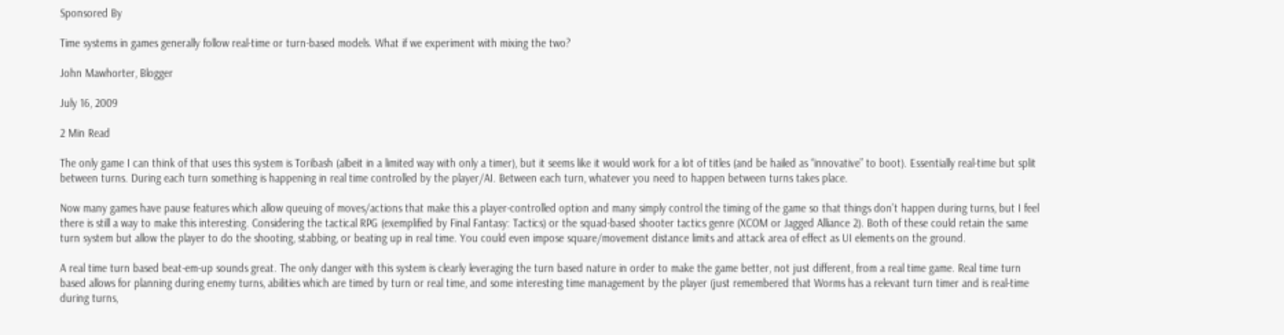Sponsored By

Time systems in games generally follow real-time or turn-based models. What if we experiment with mixing the two?

John Mawhorter, Blogger

July 16, 2009

2 Min Read

The only game I can think of that uses this system is Toribash (albeit in a limited way with only a timer), but it seems like it would work for a lot of titles (and be hailed as “innovative” to boot). Essentially real-time but split between turns. During each turn something is happening in real time controlled by the player/AI. Between each turn, whatever you need to happen between turns takes place.

Now many games have pause features which allow queuing of moves/actions that make this a player-controlled option and many simply control the timing of the game so that things don’t happen during turns, but I feel there is still a way to make this interesting. Considering the tactical RPG (exemplified by Final Fantasy: Tactics) or the squad-based shooter tactics genre (XCOM or Jagged Alliance 2). Both of these could retain the same turn system but allow the player to do the shooting, stabbing, or beating up in real time. You could even impose square/movement distance limits and attack area of effect as UI elements on the ground.

A real time turn based beat-em-up sounds great. The only danger with this system is clearly leveraging the turn based nature in order to make the game better, not just different, from a real time game. Real time turn based allows for planning during enemy turns, abilities which are timed by turn or real time, and some interesting time management by the player (just remembered that Worms has a relevant turn timer and is real-time during turns,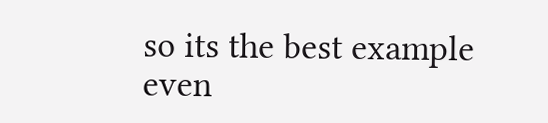so its the best example even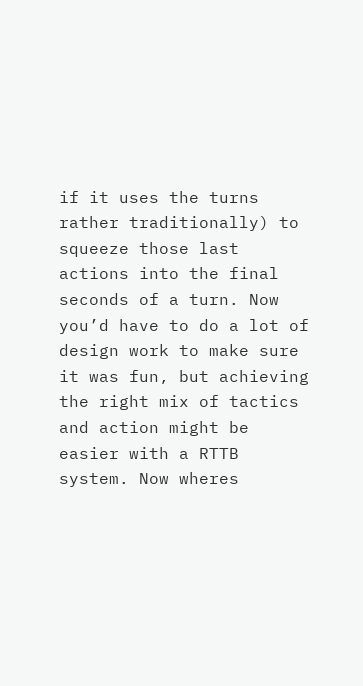if it uses the turns rather traditionally) to squeeze those last actions into the final seconds of a turn. Now you’d have to do a lot of design work to make sure it was fun, but achieving the right mix of tactics and action might be easier with a RTTB system. Now wheres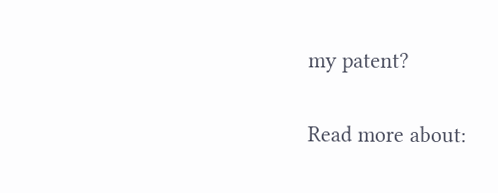my patent?

Read more about: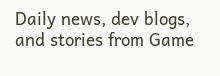Daily news, dev blogs, and stories from Game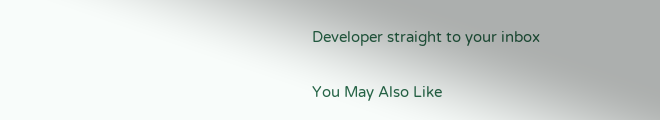Developer straight to your inbox

You May Also Like